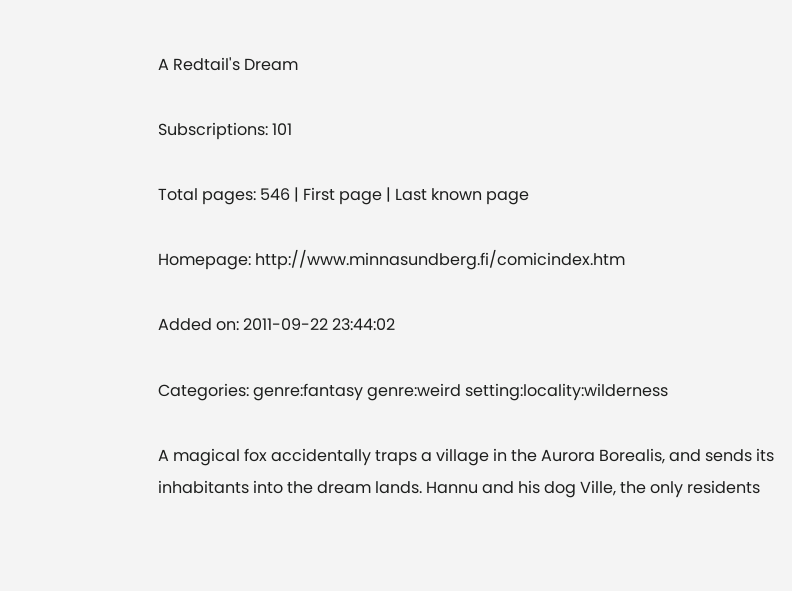A Redtail's Dream

Subscriptions: 101

Total pages: 546 | First page | Last known page

Homepage: http://www.minnasundberg.fi/comicindex.htm

Added on: 2011-09-22 23:44:02

Categories: genre:fantasy genre:weird setting:locality:wilderness

A magical fox accidentally traps a village in the Aurora Borealis, and sends its inhabitants into the dream lands. Hannu and his dog Ville, the only residents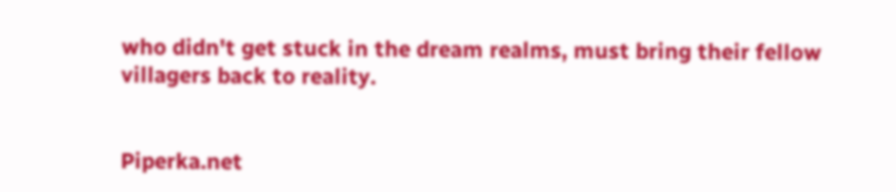who didn't get stuck in the dream realms, must bring their fellow villagers back to reality.


Piperka.net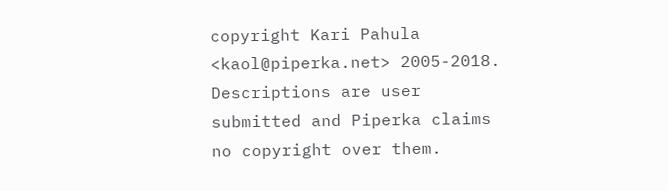copyright Kari Pahula <kaol@piperka.net> 2005-2018. Descriptions are user submitted and Piperka claims no copyright over them.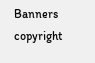Banners copyright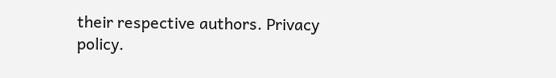their respective authors. Privacy policy.